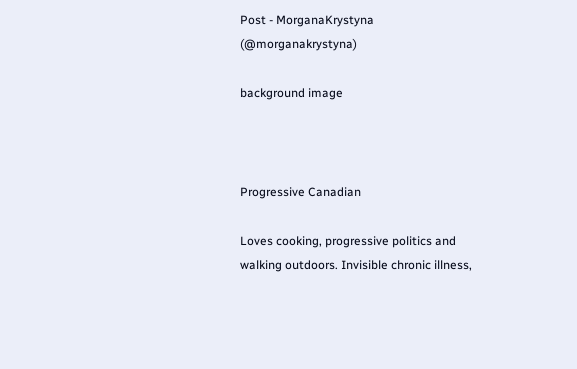Post - MorganaKrystyna (@morganakrystyna)

background image



Progressive Canadian

Loves cooking, progressive politics and walking outdoors. Invisible chronic illness,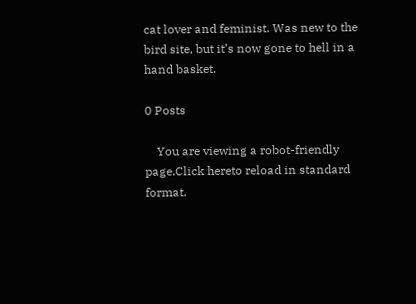cat lover and feminist. Was new to the bird site, but it’s now gone to hell in a hand basket.

0 Posts

    You are viewing a robot-friendly page.Click hereto reload in standard format.